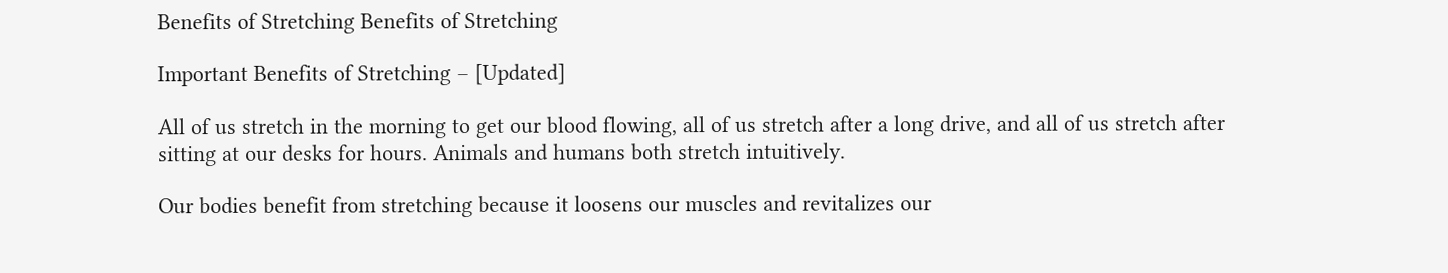Benefits of Stretching Benefits of Stretching

Important Benefits of Stretching – [Updated]

All of us stretch in the morning to get our blood flowing, all of us stretch after a long drive, and all of us stretch after sitting at our desks for hours. Animals and humans both stretch intuitively.

Our bodies benefit from stretching because it loosens our muscles and revitalizes our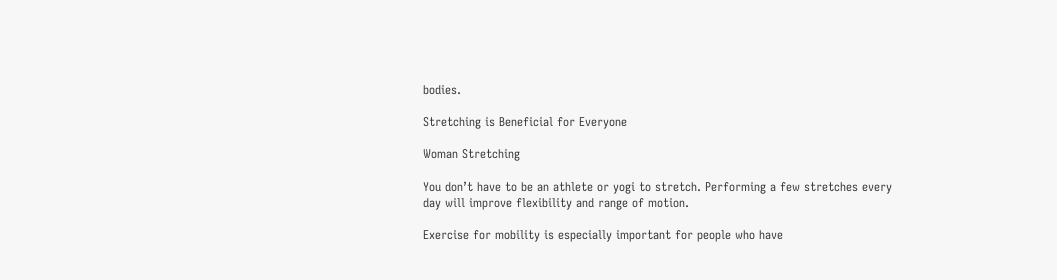bodies.

Stretching is Beneficial for Everyone

Woman Stretching

You don’t have to be an athlete or yogi to stretch. Performing a few stretches every day will improve flexibility and range of motion.

Exercise for mobility is especially important for people who have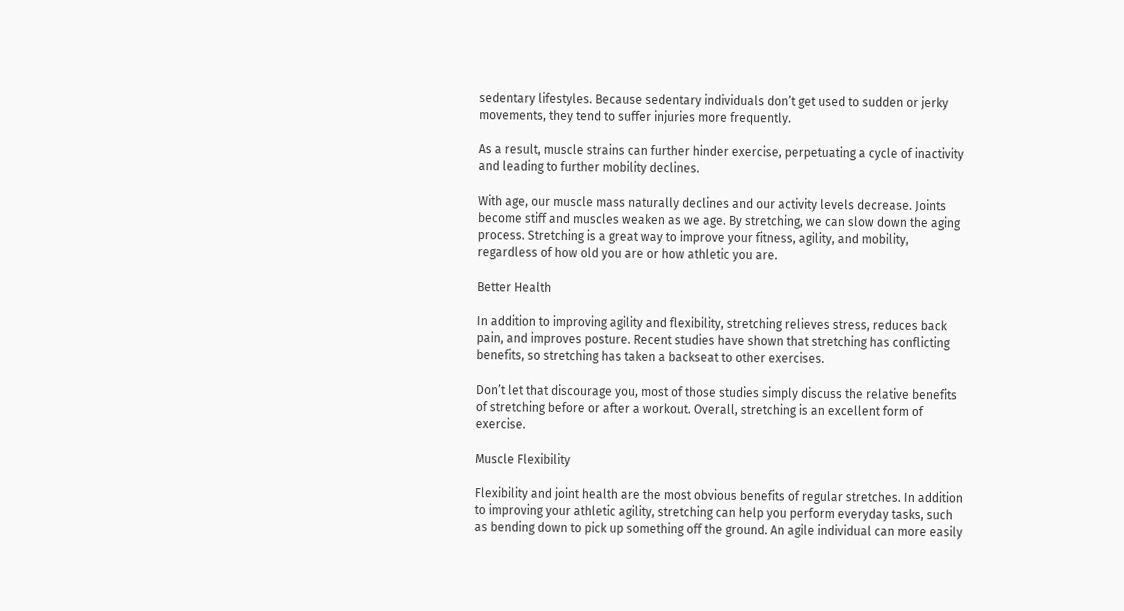sedentary lifestyles. Because sedentary individuals don’t get used to sudden or jerky movements, they tend to suffer injuries more frequently.

As a result, muscle strains can further hinder exercise, perpetuating a cycle of inactivity and leading to further mobility declines.

With age, our muscle mass naturally declines and our activity levels decrease. Joints become stiff and muscles weaken as we age. By stretching, we can slow down the aging process. Stretching is a great way to improve your fitness, agility, and mobility, regardless of how old you are or how athletic you are.

Better Health

In addition to improving agility and flexibility, stretching relieves stress, reduces back pain, and improves posture. Recent studies have shown that stretching has conflicting benefits, so stretching has taken a backseat to other exercises.

Don’t let that discourage you, most of those studies simply discuss the relative benefits of stretching before or after a workout. Overall, stretching is an excellent form of exercise.

Muscle Flexibility

Flexibility and joint health are the most obvious benefits of regular stretches. In addition to improving your athletic agility, stretching can help you perform everyday tasks, such as bending down to pick up something off the ground. An agile individual can more easily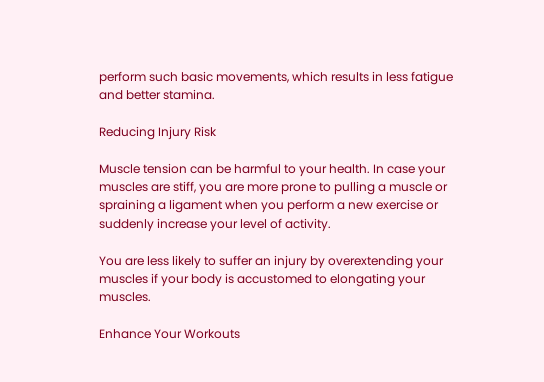perform such basic movements, which results in less fatigue and better stamina.

Reducing Injury Risk

Muscle tension can be harmful to your health. In case your muscles are stiff, you are more prone to pulling a muscle or spraining a ligament when you perform a new exercise or suddenly increase your level of activity.

You are less likely to suffer an injury by overextending your muscles if your body is accustomed to elongating your muscles.

Enhance Your Workouts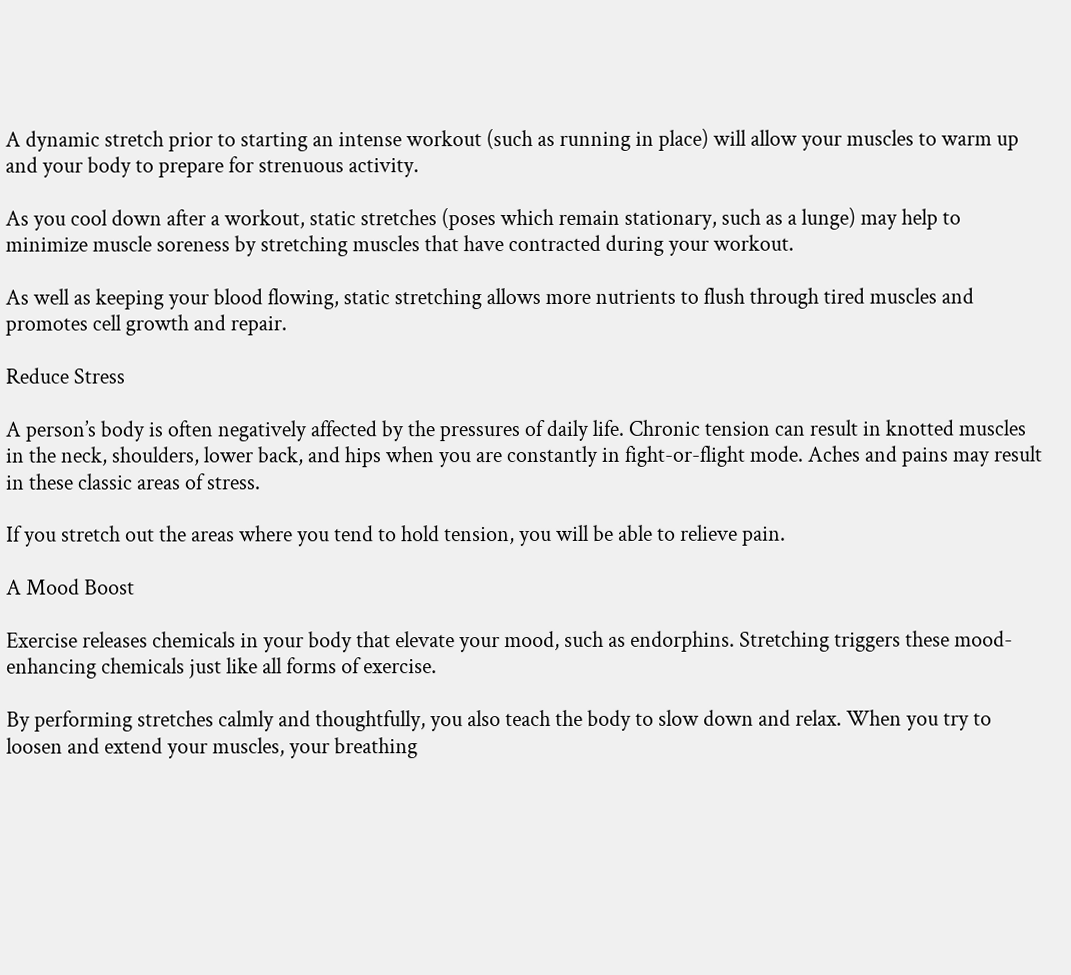A dynamic stretch prior to starting an intense workout (such as running in place) will allow your muscles to warm up and your body to prepare for strenuous activity.

As you cool down after a workout, static stretches (poses which remain stationary, such as a lunge) may help to minimize muscle soreness by stretching muscles that have contracted during your workout.

As well as keeping your blood flowing, static stretching allows more nutrients to flush through tired muscles and promotes cell growth and repair.

Reduce Stress

A person’s body is often negatively affected by the pressures of daily life. Chronic tension can result in knotted muscles in the neck, shoulders, lower back, and hips when you are constantly in fight-or-flight mode. Aches and pains may result in these classic areas of stress.

If you stretch out the areas where you tend to hold tension, you will be able to relieve pain.

A Mood Boost

Exercise releases chemicals in your body that elevate your mood, such as endorphins. Stretching triggers these mood-enhancing chemicals just like all forms of exercise.

By performing stretches calmly and thoughtfully, you also teach the body to slow down and relax. When you try to loosen and extend your muscles, your breathing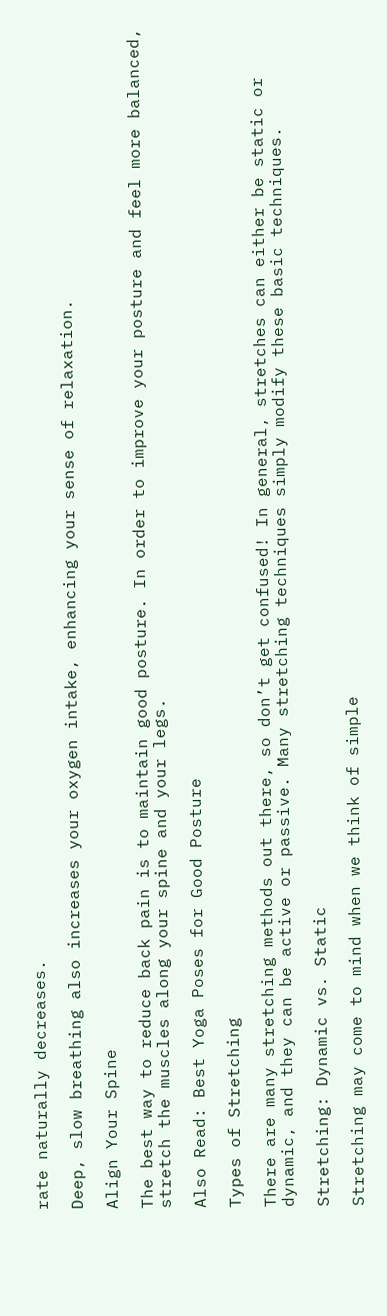rate naturally decreases.

Deep, slow breathing also increases your oxygen intake, enhancing your sense of relaxation.

Align Your Spine

The best way to reduce back pain is to maintain good posture. In order to improve your posture and feel more balanced, stretch the muscles along your spine and your legs.

Also Read: Best Yoga Poses for Good Posture

Types of Stretching

There are many stretching methods out there, so don’t get confused! In general, stretches can either be static or dynamic, and they can be active or passive. Many stretching techniques simply modify these basic techniques.

Stretching: Dynamic vs. Static

Stretching may come to mind when we think of simple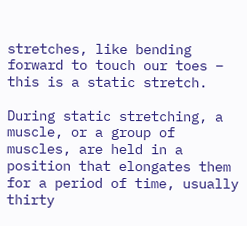stretches, like bending forward to touch our toes – this is a static stretch.

During static stretching, a muscle, or a group of muscles, are held in a position that elongates them for a period of time, usually thirty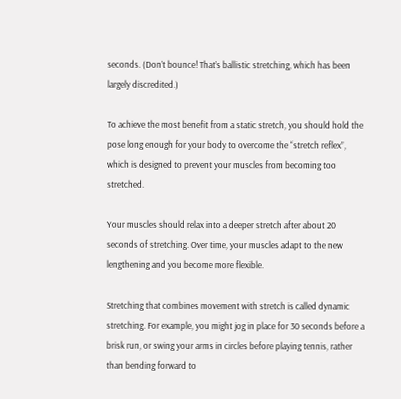seconds. (Don’t bounce! That’s ballistic stretching, which has been largely discredited.)

To achieve the most benefit from a static stretch, you should hold the pose long enough for your body to overcome the “stretch reflex”, which is designed to prevent your muscles from becoming too stretched.

Your muscles should relax into a deeper stretch after about 20 seconds of stretching. Over time, your muscles adapt to the new lengthening and you become more flexible.

Stretching that combines movement with stretch is called dynamic stretching. For example, you might jog in place for 30 seconds before a brisk run, or swing your arms in circles before playing tennis, rather than bending forward to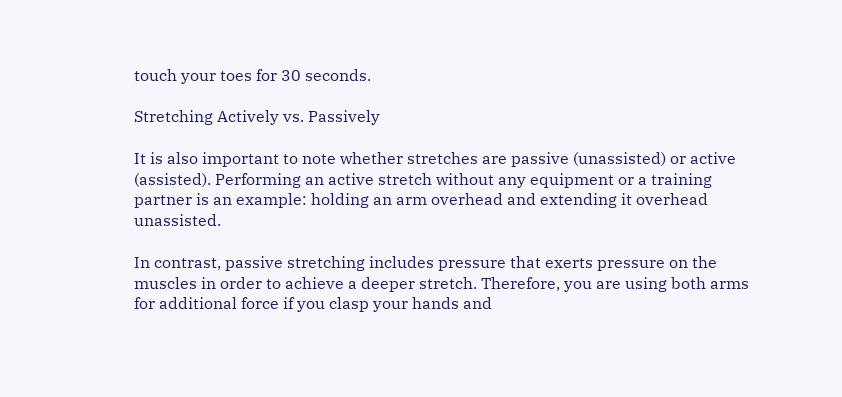touch your toes for 30 seconds.

Stretching Actively vs. Passively

It is also important to note whether stretches are passive (unassisted) or active (assisted). Performing an active stretch without any equipment or a training partner is an example: holding an arm overhead and extending it overhead unassisted.

In contrast, passive stretching includes pressure that exerts pressure on the muscles in order to achieve a deeper stretch. Therefore, you are using both arms for additional force if you clasp your hands and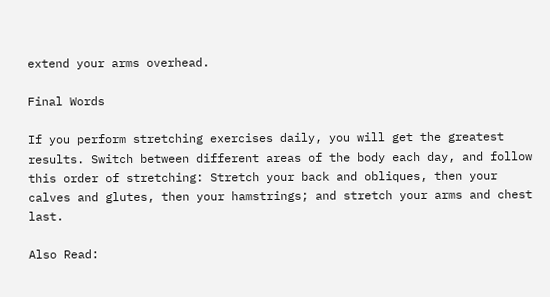extend your arms overhead.

Final Words

If you perform stretching exercises daily, you will get the greatest results. Switch between different areas of the body each day, and follow this order of stretching: Stretch your back and obliques, then your calves and glutes, then your hamstrings; and stretch your arms and chest last.

Also Read: